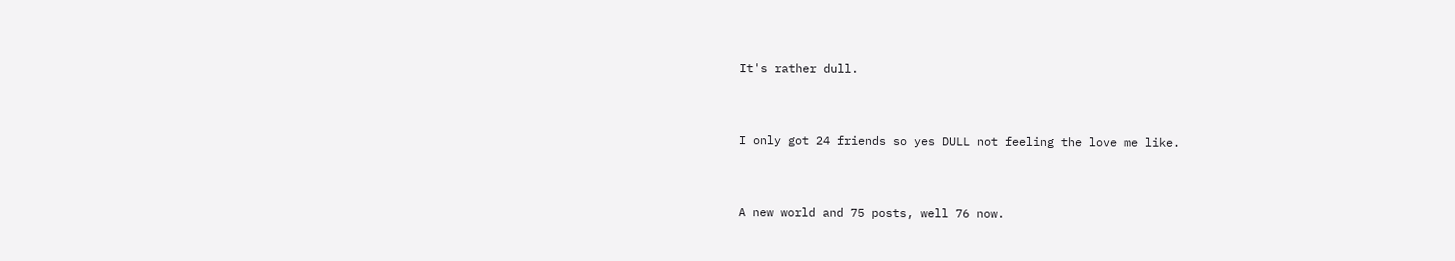It's rather dull.


I only got 24 friends so yes DULL not feeling the love me like.


A new world and 75 posts, well 76 now.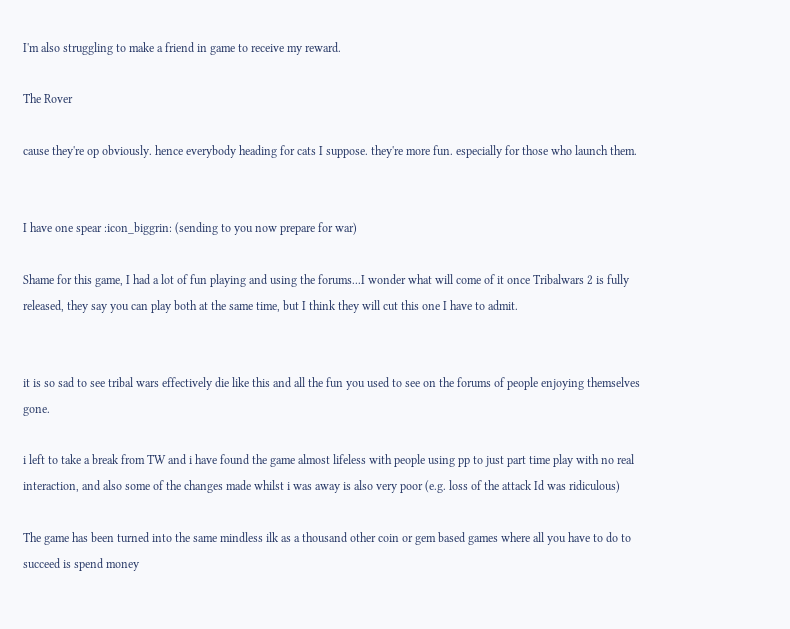I'm also struggling to make a friend in game to receive my reward.

The Rover

cause they're op obviously. hence everybody heading for cats I suppose. they're more fun. especially for those who launch them.


I have one spear :icon_biggrin: (sending to you now prepare for war)

Shame for this game, I had a lot of fun playing and using the forums...I wonder what will come of it once Tribalwars 2 is fully released, they say you can play both at the same time, but I think they will cut this one I have to admit.


it is so sad to see tribal wars effectively die like this and all the fun you used to see on the forums of people enjoying themselves gone.

i left to take a break from TW and i have found the game almost lifeless with people using pp to just part time play with no real interaction, and also some of the changes made whilst i was away is also very poor (e.g. loss of the attack Id was ridiculous)

The game has been turned into the same mindless ilk as a thousand other coin or gem based games where all you have to do to succeed is spend money